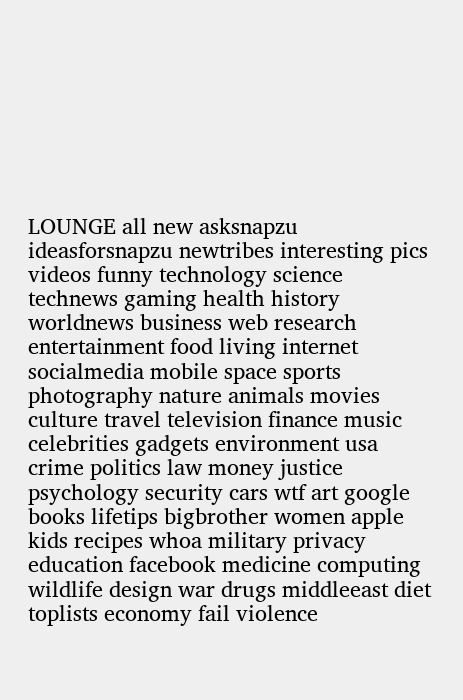LOUNGE all new asksnapzu ideasforsnapzu newtribes interesting pics videos funny technology science technews gaming health history worldnews business web research entertainment food living internet socialmedia mobile space sports photography nature animals movies culture travel television finance music celebrities gadgets environment usa crime politics law money justice psychology security cars wtf art google books lifetips bigbrother women apple kids recipes whoa military privacy education facebook medicine computing wildlife design war drugs middleeast diet toplists economy fail violence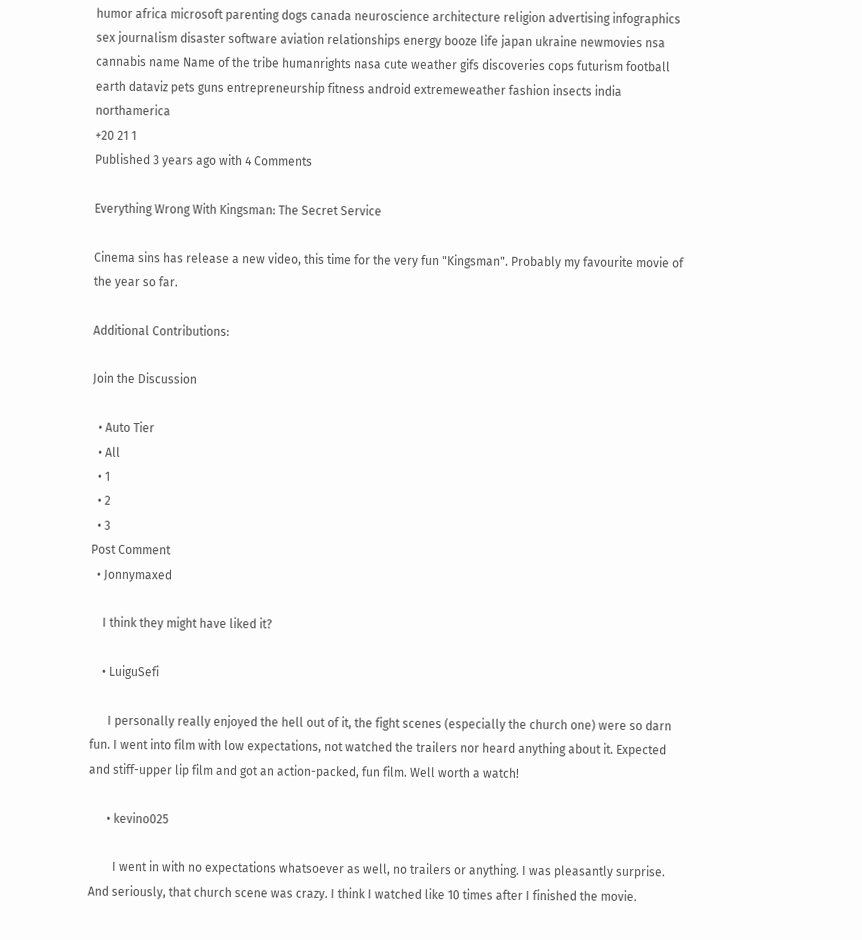humor africa microsoft parenting dogs canada neuroscience architecture religion advertising infographics sex journalism disaster software aviation relationships energy booze life japan ukraine newmovies nsa cannabis name Name of the tribe humanrights nasa cute weather gifs discoveries cops futurism football earth dataviz pets guns entrepreneurship fitness android extremeweather fashion insects india northamerica
+20 21 1
Published 3 years ago with 4 Comments

Everything Wrong With Kingsman: The Secret Service

Cinema sins has release a new video, this time for the very fun "Kingsman". Probably my favourite movie of the year so far.

Additional Contributions:

Join the Discussion

  • Auto Tier
  • All
  • 1
  • 2
  • 3
Post Comment
  • Jonnymaxed

    I think they might have liked it?

    • LuiguSefi

      I personally really enjoyed the hell out of it, the fight scenes (especially the church one) were so darn fun. I went into film with low expectations, not watched the trailers nor heard anything about it. Expected and stiff-upper lip film and got an action-packed, fun film. Well worth a watch!

      • kevino025

        I went in with no expectations whatsoever as well, no trailers or anything. I was pleasantly surprise. And seriously, that church scene was crazy. I think I watched like 10 times after I finished the movie.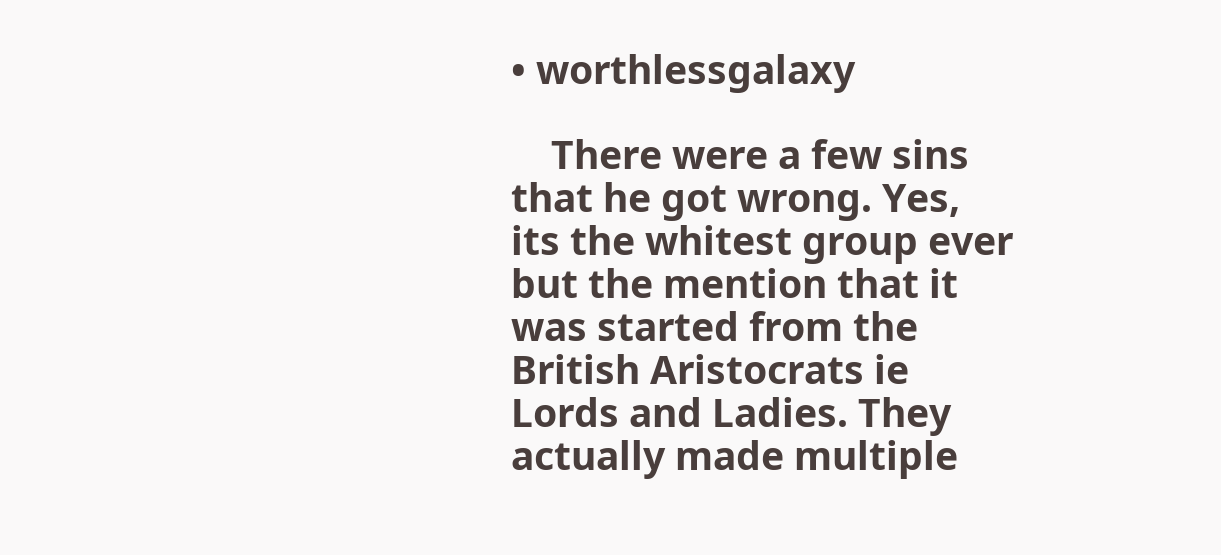• worthlessgalaxy

    There were a few sins that he got wrong. Yes, its the whitest group ever but the mention that it was started from the British Aristocrats ie Lords and Ladies. They actually made multiple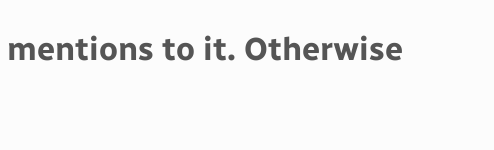mentions to it. Otherwise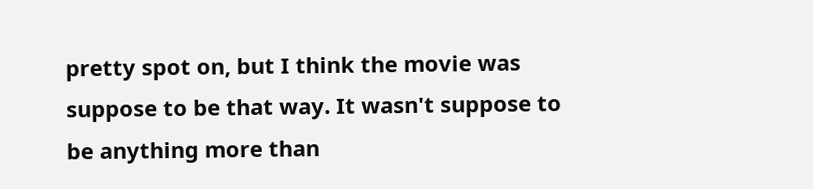pretty spot on, but I think the movie was suppose to be that way. It wasn't suppose to be anything more than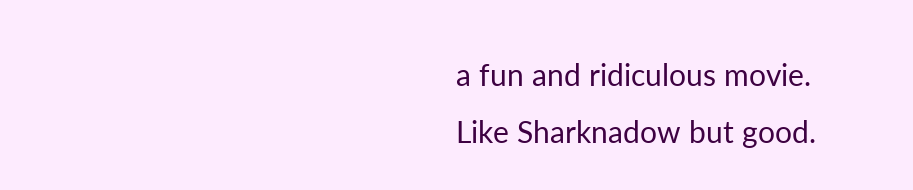a fun and ridiculous movie. Like Sharknadow but good.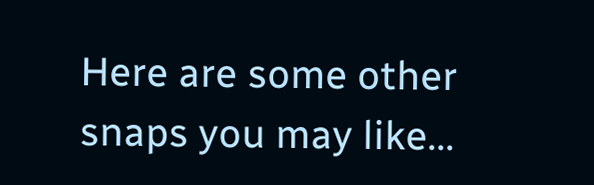Here are some other snaps you may like...